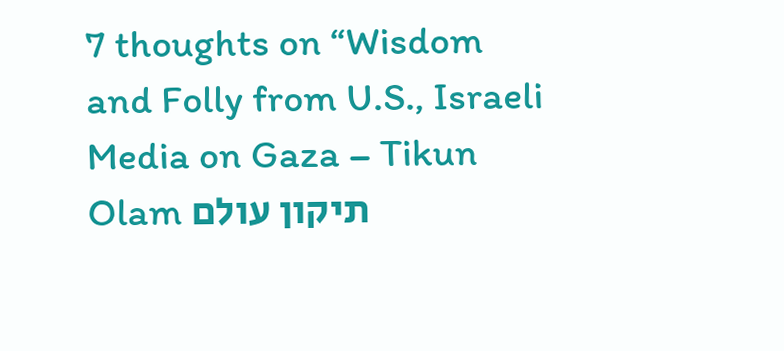7 thoughts on “Wisdom and Folly from U.S., Israeli Media on Gaza – Tikun Olam תיקון עולם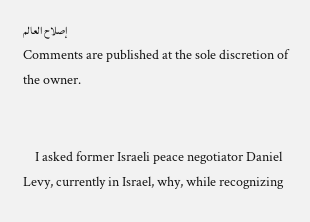إصلاح العالم
Comments are published at the sole discretion of the owner.


    I asked former Israeli peace negotiator Daniel Levy, currently in Israel, why, while recognizing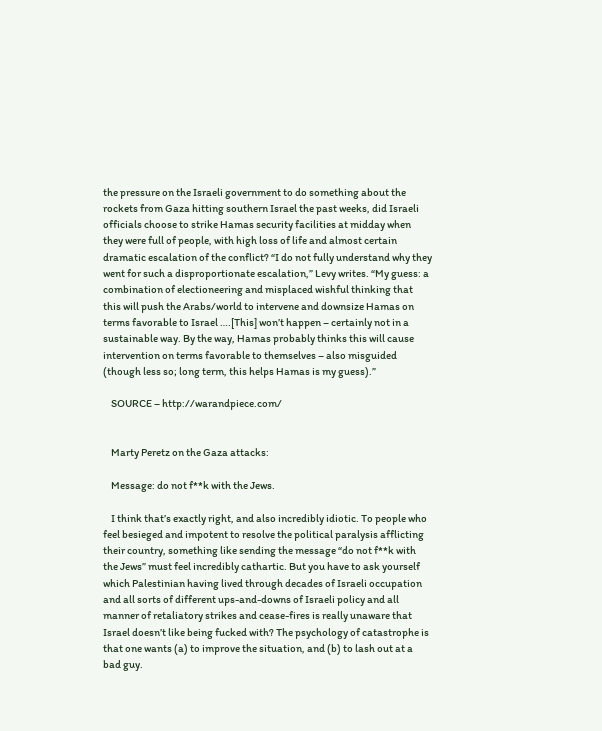the pressure on the Israeli government to do something about the rockets from Gaza hitting southern Israel the past weeks, did Israeli officials choose to strike Hamas security facilities at midday when they were full of people, with high loss of life and almost certain dramatic escalation of the conflict? “I do not fully understand why they went for such a disproportionate escalation,” Levy writes. “My guess: a combination of electioneering and misplaced wishful thinking that this will push the Arabs/world to intervene and downsize Hamas on terms favorable to Israel ….[This] won’t happen – certainly not in a sustainable way. By the way, Hamas probably thinks this will cause intervention on terms favorable to themselves – also misguided (though less so; long term, this helps Hamas is my guess).”

    SOURCE – http://warandpiece.com/


    Marty Peretz on the Gaza attacks:

    Message: do not f**k with the Jews.

    I think that’s exactly right, and also incredibly idiotic. To people who feel besieged and impotent to resolve the political paralysis afflicting their country, something like sending the message “do not f**k with the Jews” must feel incredibly cathartic. But you have to ask yourself which Palestinian having lived through decades of Israeli occupation and all sorts of different ups-and-downs of Israeli policy and all manner of retaliatory strikes and cease-fires is really unaware that Israel doesn’t like being fucked with? The psychology of catastrophe is that one wants (a) to improve the situation, and (b) to lash out at a bad guy.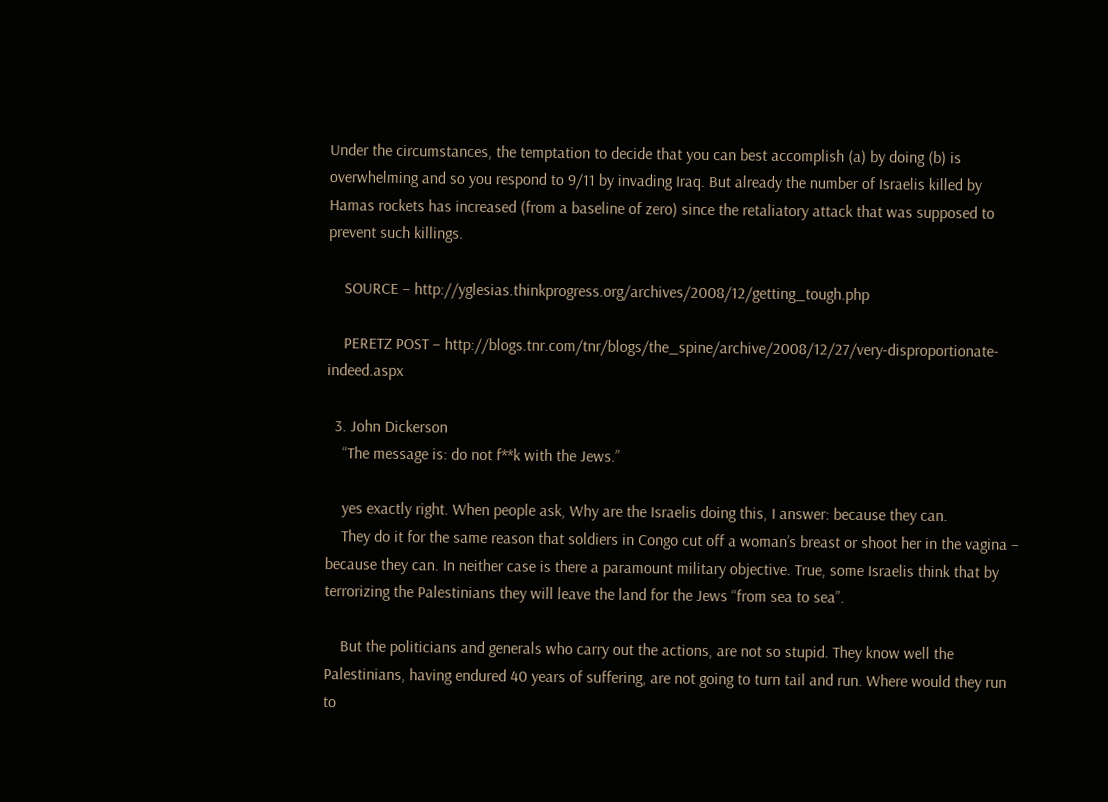Under the circumstances, the temptation to decide that you can best accomplish (a) by doing (b) is overwhelming and so you respond to 9/11 by invading Iraq. But already the number of Israelis killed by Hamas rockets has increased (from a baseline of zero) since the retaliatory attack that was supposed to prevent such killings.

    SOURCE – http://yglesias.thinkprogress.org/archives/2008/12/getting_tough.php

    PERETZ POST – http://blogs.tnr.com/tnr/blogs/the_spine/archive/2008/12/27/very-disproportionate-indeed.aspx

  3. John Dickerson
    “The message is: do not f**k with the Jews.”

    yes exactly right. When people ask, Why are the Israelis doing this, I answer: because they can.
    They do it for the same reason that soldiers in Congo cut off a woman’s breast or shoot her in the vagina – because they can. In neither case is there a paramount military objective. True, some Israelis think that by terrorizing the Palestinians they will leave the land for the Jews “from sea to sea”.

    But the politicians and generals who carry out the actions, are not so stupid. They know well the Palestinians, having endured 40 years of suffering, are not going to turn tail and run. Where would they run to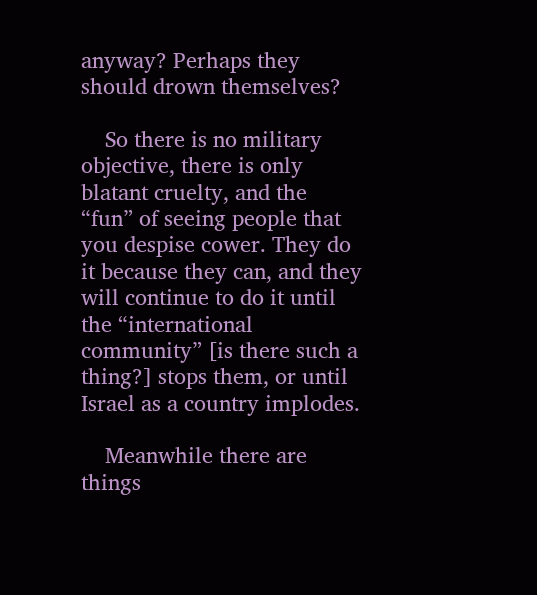anyway? Perhaps they should drown themselves?

    So there is no military objective, there is only blatant cruelty, and the “fun” of seeing people that you despise cower. They do it because they can, and they will continue to do it until the “international community” [is there such a thing?] stops them, or until Israel as a country implodes.

    Meanwhile there are things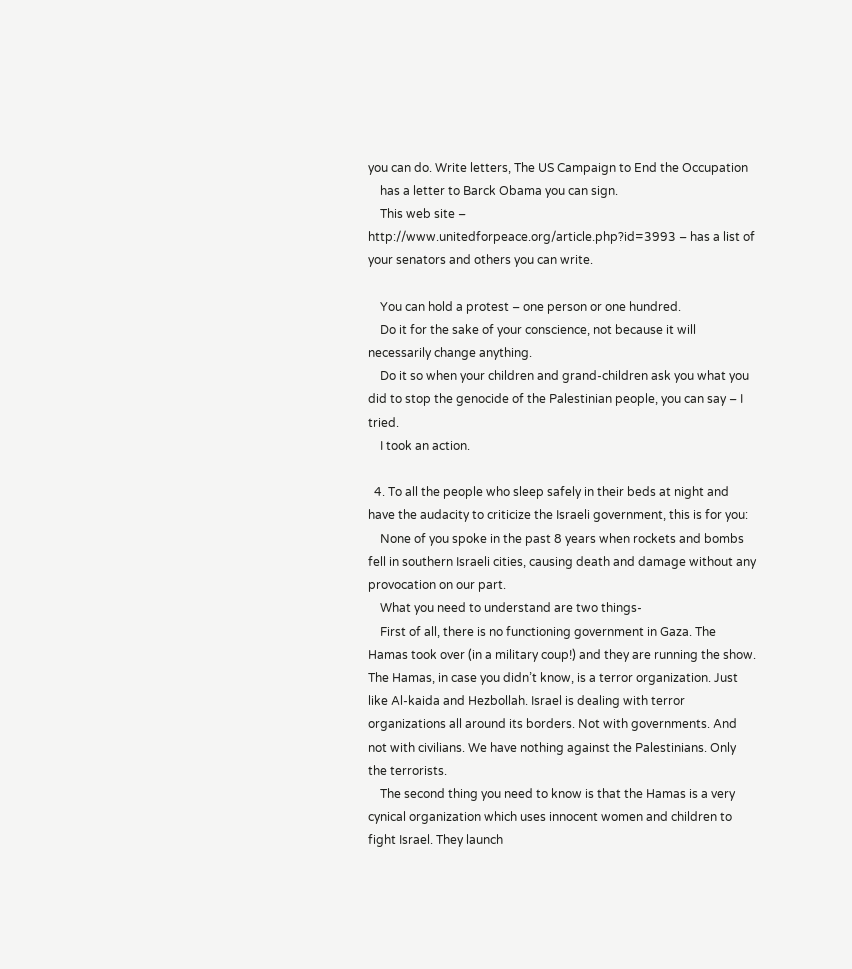you can do. Write letters, The US Campaign to End the Occupation
    has a letter to Barck Obama you can sign.
    This web site – http://www.unitedforpeace.org/article.php?id=3993 – has a list of your senators and others you can write.

    You can hold a protest – one person or one hundred.
    Do it for the sake of your conscience, not because it will necessarily change anything.
    Do it so when your children and grand-children ask you what you did to stop the genocide of the Palestinian people, you can say – I tried.
    I took an action.

  4. To all the people who sleep safely in their beds at night and have the audacity to criticize the Israeli government, this is for you:
    None of you spoke in the past 8 years when rockets and bombs fell in southern Israeli cities, causing death and damage without any provocation on our part.
    What you need to understand are two things-
    First of all, there is no functioning government in Gaza. The Hamas took over (in a military coup!) and they are running the show. The Hamas, in case you didn’t know, is a terror organization. Just like Al-kaida and Hezbollah. Israel is dealing with terror organizations all around its borders. Not with governments. And not with civilians. We have nothing against the Palestinians. Only the terrorists.
    The second thing you need to know is that the Hamas is a very cynical organization which uses innocent women and children to fight Israel. They launch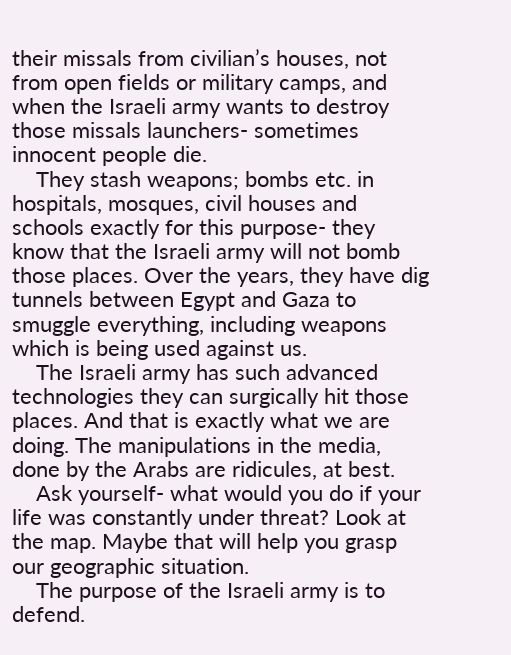their missals from civilian’s houses, not from open fields or military camps, and when the Israeli army wants to destroy those missals launchers- sometimes innocent people die.
    They stash weapons; bombs etc. in hospitals, mosques, civil houses and schools exactly for this purpose- they know that the Israeli army will not bomb those places. Over the years, they have dig tunnels between Egypt and Gaza to smuggle everything, including weapons which is being used against us.
    The Israeli army has such advanced technologies they can surgically hit those places. And that is exactly what we are doing. The manipulations in the media, done by the Arabs are ridicules, at best.
    Ask yourself- what would you do if your life was constantly under threat? Look at the map. Maybe that will help you grasp our geographic situation.
    The purpose of the Israeli army is to defend.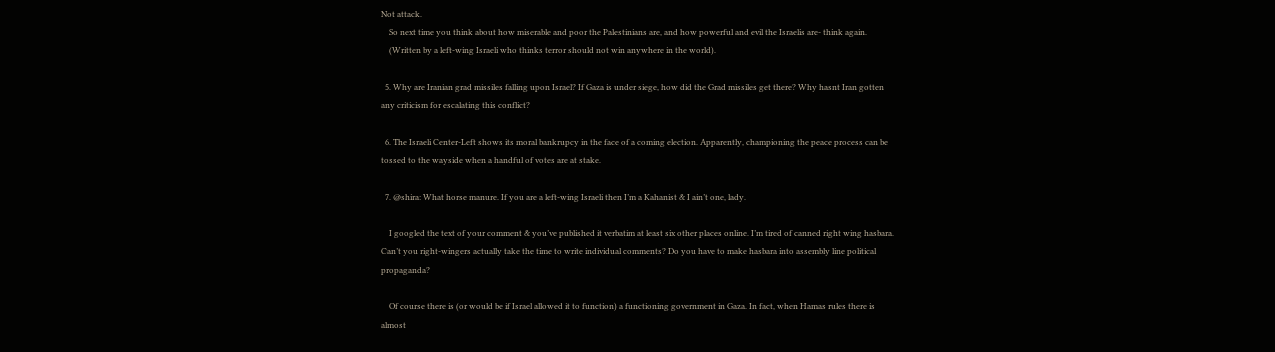Not attack.
    So next time you think about how miserable and poor the Palestinians are, and how powerful and evil the Israelis are- think again.
    (Written by a left-wing Israeli who thinks terror should not win anywhere in the world).

  5. Why are Iranian grad missiles falling upon Israel? If Gaza is under siege, how did the Grad missiles get there? Why hasnt Iran gotten any criticism for escalating this conflict?

  6. The Israeli Center-Left shows its moral bankrupcy in the face of a coming election. Apparently, championing the peace process can be tossed to the wayside when a handful of votes are at stake.

  7. @shira: What horse manure. If you are a left-wing Israeli then I’m a Kahanist & I ain’t one, lady.

    I googled the text of your comment & you’ve published it verbatim at least six other places online. I’m tired of canned right wing hasbara. Can’t you right-wingers actually take the time to write individual comments? Do you have to make hasbara into assembly line political propaganda?

    Of course there is (or would be if Israel allowed it to function) a functioning government in Gaza. In fact, when Hamas rules there is almost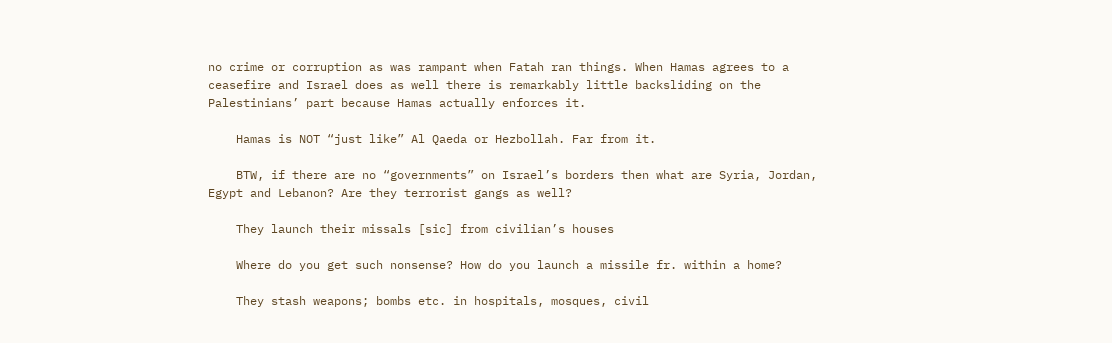no crime or corruption as was rampant when Fatah ran things. When Hamas agrees to a ceasefire and Israel does as well there is remarkably little backsliding on the Palestinians’ part because Hamas actually enforces it.

    Hamas is NOT “just like” Al Qaeda or Hezbollah. Far from it.

    BTW, if there are no “governments” on Israel’s borders then what are Syria, Jordan, Egypt and Lebanon? Are they terrorist gangs as well?

    They launch their missals [sic] from civilian’s houses

    Where do you get such nonsense? How do you launch a missile fr. within a home?

    They stash weapons; bombs etc. in hospitals, mosques, civil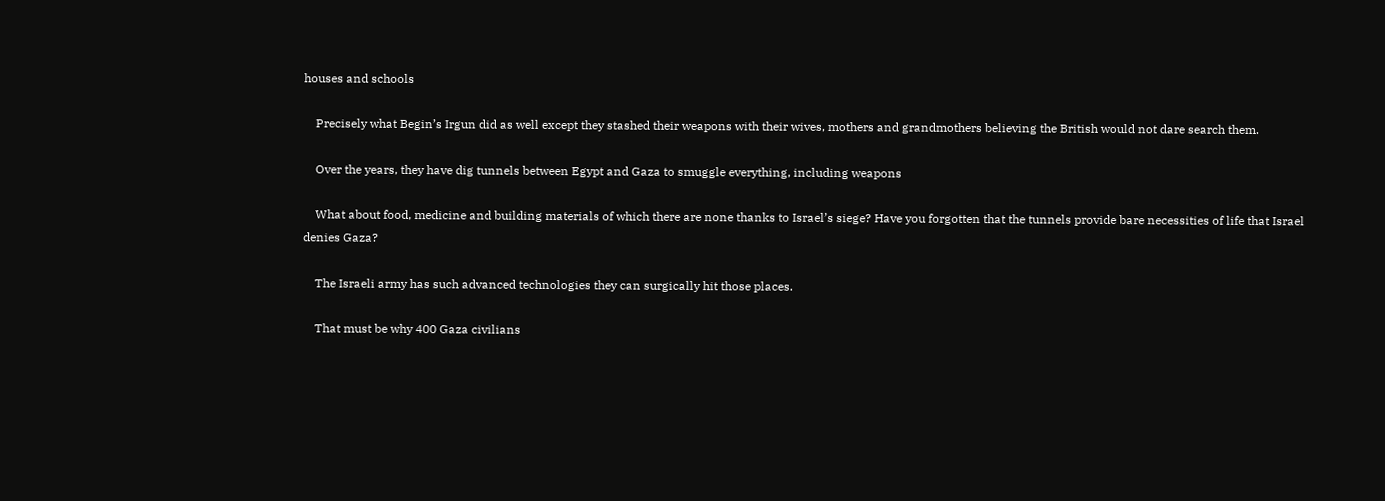houses and schools

    Precisely what Begin’s Irgun did as well except they stashed their weapons with their wives, mothers and grandmothers believing the British would not dare search them.

    Over the years, they have dig tunnels between Egypt and Gaza to smuggle everything, including weapons

    What about food, medicine and building materials of which there are none thanks to Israel’s siege? Have you forgotten that the tunnels provide bare necessities of life that Israel denies Gaza?

    The Israeli army has such advanced technologies they can surgically hit those places.

    That must be why 400 Gaza civilians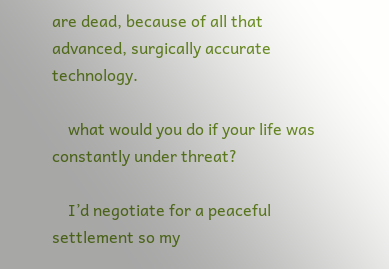are dead, because of all that advanced, surgically accurate technology.

    what would you do if your life was constantly under threat?

    I’d negotiate for a peaceful settlement so my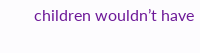children wouldn’t have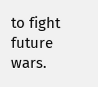to fight future wars.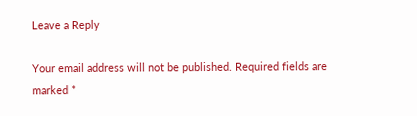Leave a Reply

Your email address will not be published. Required fields are marked *